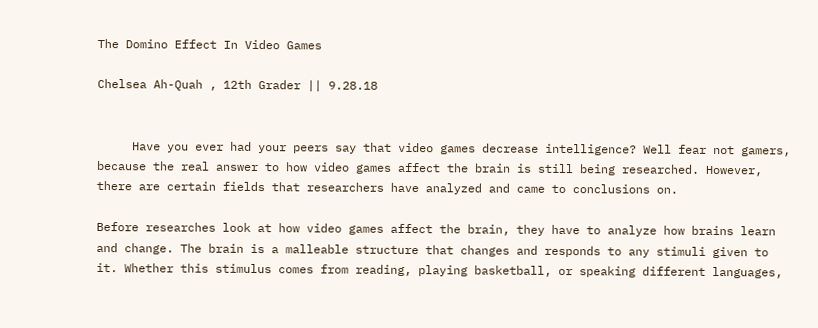The Domino Effect In Video Games

Chelsea Ah-Quah , 12th Grader || 9.28.18


     Have you ever had your peers say that video games decrease intelligence? Well fear not gamers, because the real answer to how video games affect the brain is still being researched. However, there are certain fields that researchers have analyzed and came to conclusions on.

Before researches look at how video games affect the brain, they have to analyze how brains learn and change. The brain is a malleable structure that changes and responds to any stimuli given to it. Whether this stimulus comes from reading, playing basketball, or speaking different languages,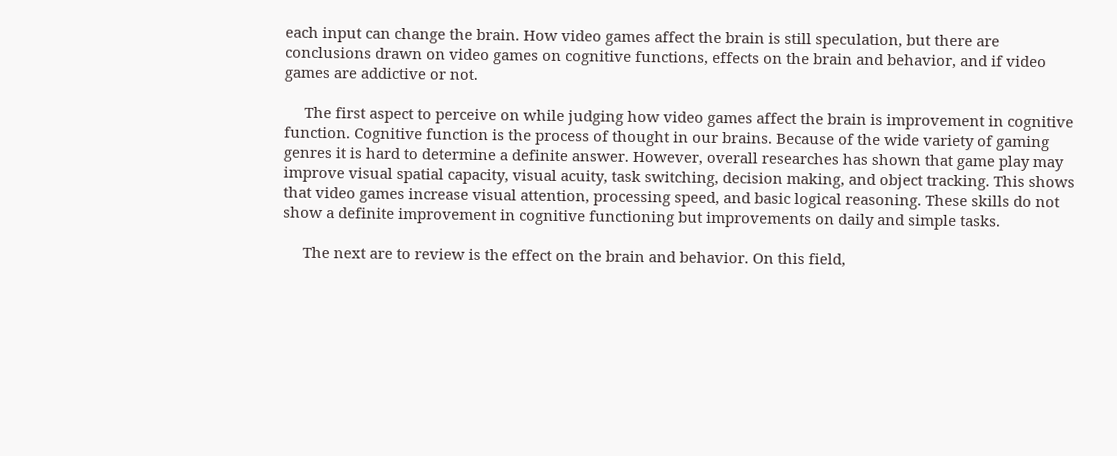each input can change the brain. How video games affect the brain is still speculation, but there are conclusions drawn on video games on cognitive functions, effects on the brain and behavior, and if video games are addictive or not.

     The first aspect to perceive on while judging how video games affect the brain is improvement in cognitive function. Cognitive function is the process of thought in our brains. Because of the wide variety of gaming genres it is hard to determine a definite answer. However, overall researches has shown that game play may improve visual spatial capacity, visual acuity, task switching, decision making, and object tracking. This shows that video games increase visual attention, processing speed, and basic logical reasoning. These skills do not show a definite improvement in cognitive functioning but improvements on daily and simple tasks.

     The next are to review is the effect on the brain and behavior. On this field,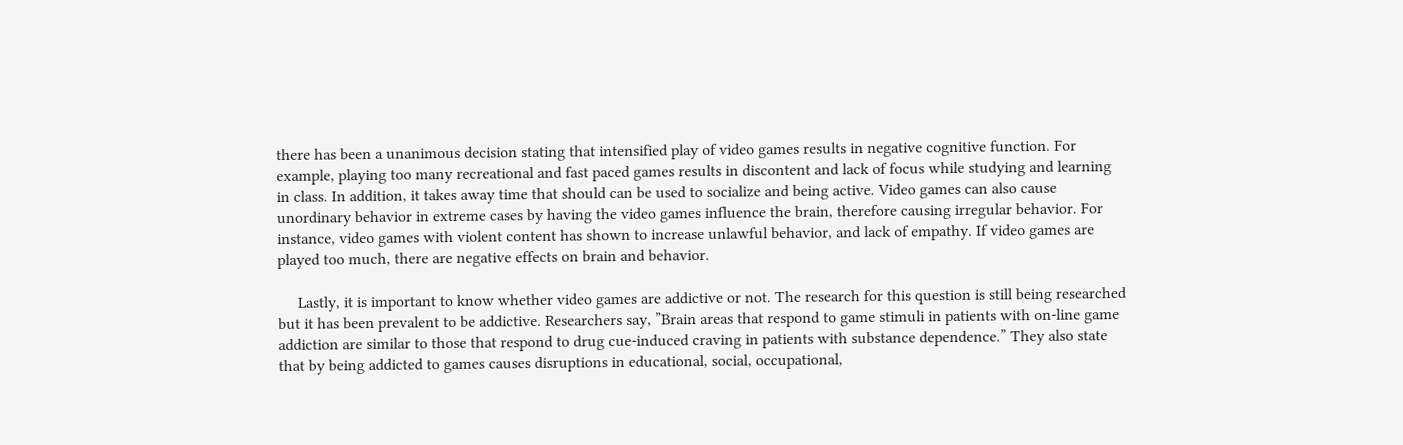there has been a unanimous decision stating that intensified play of video games results in negative cognitive function. For example, playing too many recreational and fast paced games results in discontent and lack of focus while studying and learning in class. In addition, it takes away time that should can be used to socialize and being active. Video games can also cause unordinary behavior in extreme cases by having the video games influence the brain, therefore causing irregular behavior. For instance, video games with violent content has shown to increase unlawful behavior, and lack of empathy. If video games are played too much, there are negative effects on brain and behavior.

     Lastly, it is important to know whether video games are addictive or not. The research for this question is still being researched but it has been prevalent to be addictive. Researchers say, ”Brain areas that respond to game stimuli in patients with on-line game addiction are similar to those that respond to drug cue-induced craving in patients with substance dependence.” They also state that by being addicted to games causes disruptions in educational, social, occupational,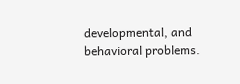developmental, and behavioral problems.